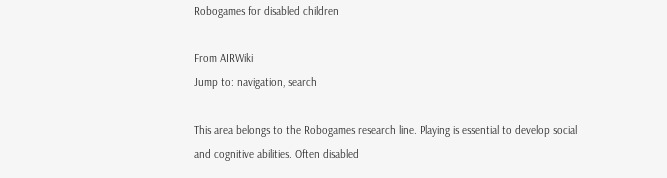Robogames for disabled children

From AIRWiki
Jump to: navigation, search

This area belongs to the Robogames research line. Playing is essential to develop social and cognitive abilities. Often disabled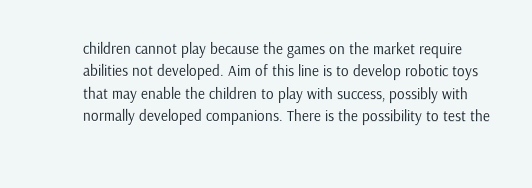children cannot play because the games on the market require abilities not developed. Aim of this line is to develop robotic toys that may enable the children to play with success, possibly with normally developed companions. There is the possibility to test the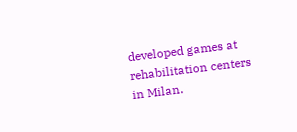developed games at rehabilitation centers in Milan.